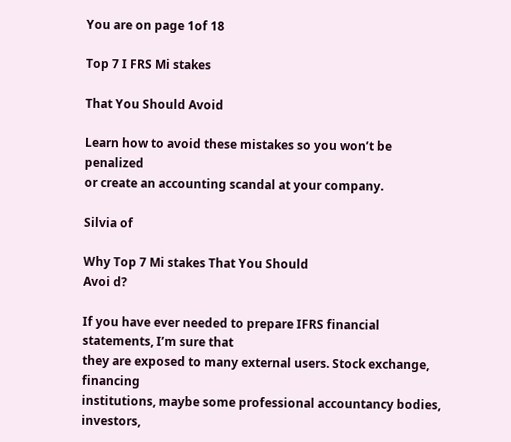You are on page 1of 18

Top 7 I FRS Mi stakes

That You Should Avoid

Learn how to avoid these mistakes so you won’t be penalized
or create an accounting scandal at your company.

Silvia of

Why Top 7 Mi stakes That You Should
Avoi d?

If you have ever needed to prepare IFRS financial statements, I’m sure that
they are exposed to many external users. Stock exchange, financing
institutions, maybe some professional accountancy bodies, investors,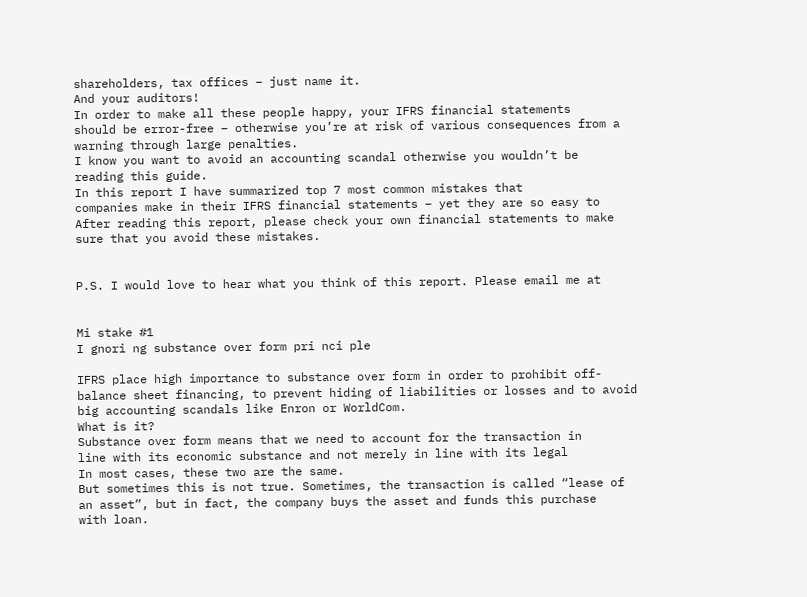shareholders, tax offices – just name it.
And your auditors!
In order to make all these people happy, your IFRS financial statements
should be error-free – otherwise you’re at risk of various consequences from a
warning through large penalties.
I know you want to avoid an accounting scandal otherwise you wouldn’t be
reading this guide.
In this report I have summarized top 7 most common mistakes that
companies make in their IFRS financial statements – yet they are so easy to
After reading this report, please check your own financial statements to make
sure that you avoid these mistakes.


P.S. I would love to hear what you think of this report. Please email me at


Mi stake #1
I gnori ng substance over form pri nci ple

IFRS place high importance to substance over form in order to prohibit off-
balance sheet financing, to prevent hiding of liabilities or losses and to avoid
big accounting scandals like Enron or WorldCom.
What is it?
Substance over form means that we need to account for the transaction in
line with its economic substance and not merely in line with its legal
In most cases, these two are the same.
But sometimes this is not true. Sometimes, the transaction is called “lease of
an asset”, but in fact, the company buys the asset and funds this purchase
with loan.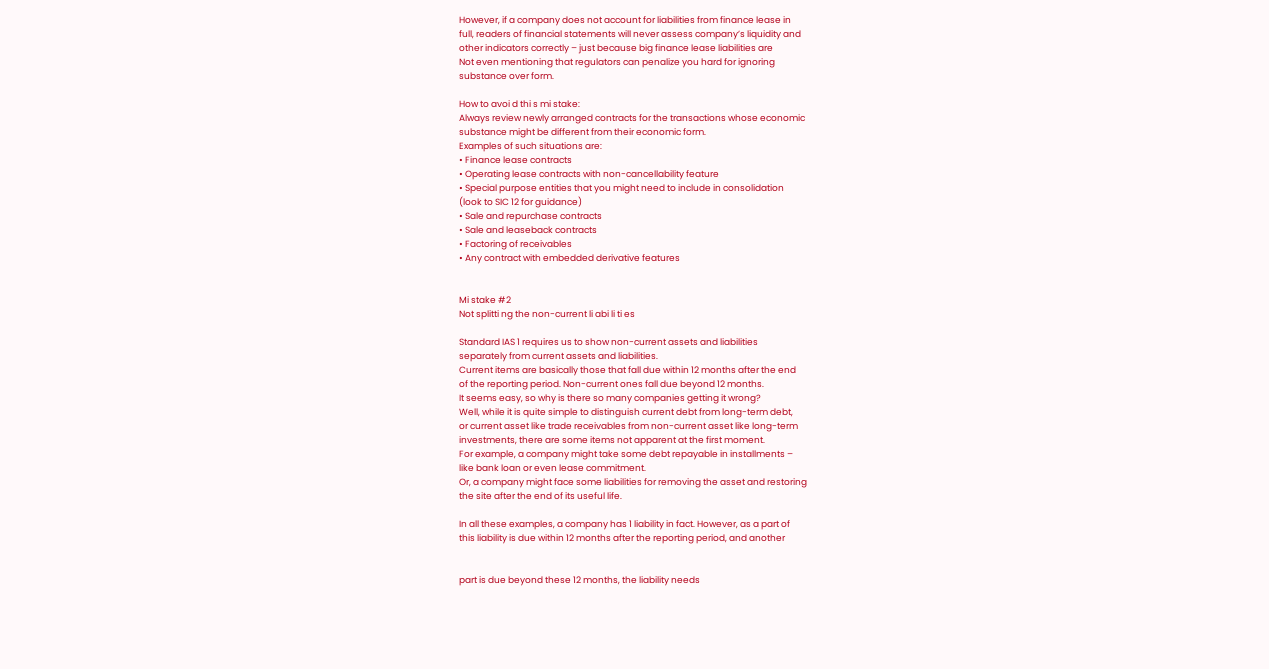However, if a company does not account for liabilities from finance lease in
full, readers of financial statements will never assess company’s liquidity and
other indicators correctly – just because big finance lease liabilities are
Not even mentioning that regulators can penalize you hard for ignoring
substance over form.

How to avoi d thi s mi stake:
Always review newly arranged contracts for the transactions whose economic
substance might be different from their economic form.
Examples of such situations are:
• Finance lease contracts
• Operating lease contracts with non-cancellability feature
• Special purpose entities that you might need to include in consolidation
(look to SIC 12 for guidance)
• Sale and repurchase contracts
• Sale and leaseback contracts
• Factoring of receivables
• Any contract with embedded derivative features


Mi stake #2
Not splitti ng the non-current li abi li ti es

Standard IAS 1 requires us to show non-current assets and liabilities
separately from current assets and liabilities.
Current items are basically those that fall due within 12 months after the end
of the reporting period. Non-current ones fall due beyond 12 months.
It seems easy, so why is there so many companies getting it wrong?
Well, while it is quite simple to distinguish current debt from long-term debt,
or current asset like trade receivables from non-current asset like long-term
investments, there are some items not apparent at the first moment.
For example, a company might take some debt repayable in installments –
like bank loan or even lease commitment.
Or, a company might face some liabilities for removing the asset and restoring
the site after the end of its useful life.

In all these examples, a company has 1 liability in fact. However, as a part of
this liability is due within 12 months after the reporting period, and another


part is due beyond these 12 months, the liability needs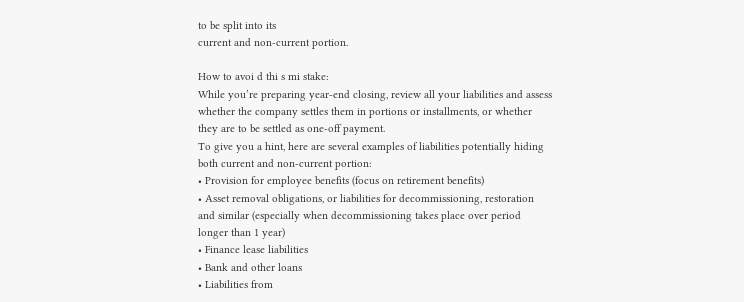to be split into its
current and non-current portion.

How to avoi d thi s mi stake:
While you’re preparing year-end closing, review all your liabilities and assess
whether the company settles them in portions or installments, or whether
they are to be settled as one-off payment.
To give you a hint, here are several examples of liabilities potentially hiding
both current and non-current portion:
• Provision for employee benefits (focus on retirement benefits)
• Asset removal obligations, or liabilities for decommissioning, restoration
and similar (especially when decommissioning takes place over period
longer than 1 year)
• Finance lease liabilities
• Bank and other loans
• Liabilities from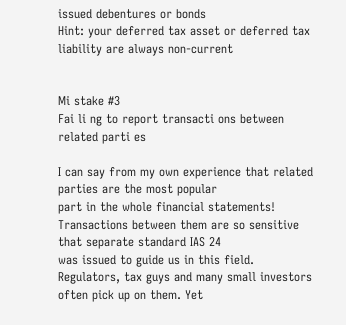issued debentures or bonds
Hint: your deferred tax asset or deferred tax liability are always non-current


Mi stake #3
Fai li ng to report transacti ons between
related parti es

I can say from my own experience that related parties are the most popular
part in the whole financial statements!
Transactions between them are so sensitive that separate standard IAS 24
was issued to guide us in this field.
Regulators, tax guys and many small investors often pick up on them. Yet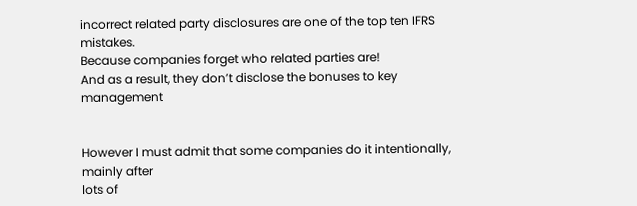incorrect related party disclosures are one of the top ten IFRS mistakes.
Because companies forget who related parties are!
And as a result, they don’t disclose the bonuses to key management


However I must admit that some companies do it intentionally, mainly after
lots of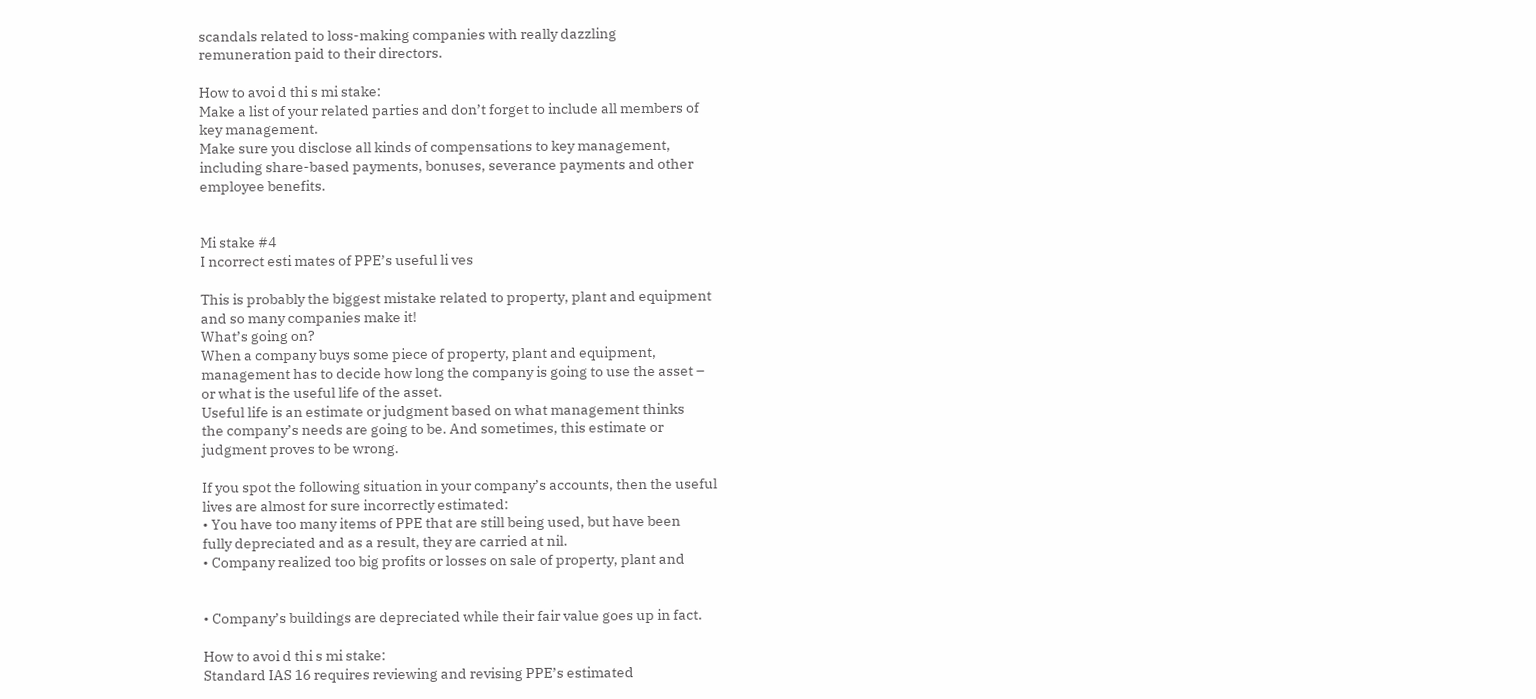scandals related to loss-making companies with really dazzling
remuneration paid to their directors.

How to avoi d thi s mi stake:
Make a list of your related parties and don’t forget to include all members of
key management.
Make sure you disclose all kinds of compensations to key management,
including share-based payments, bonuses, severance payments and other
employee benefits.


Mi stake #4
I ncorrect esti mates of PPE’s useful li ves

This is probably the biggest mistake related to property, plant and equipment
and so many companies make it!
What’s going on?
When a company buys some piece of property, plant and equipment,
management has to decide how long the company is going to use the asset –
or what is the useful life of the asset.
Useful life is an estimate or judgment based on what management thinks
the company’s needs are going to be. And sometimes, this estimate or
judgment proves to be wrong.

If you spot the following situation in your company’s accounts, then the useful
lives are almost for sure incorrectly estimated:
• You have too many items of PPE that are still being used, but have been
fully depreciated and as a result, they are carried at nil.
• Company realized too big profits or losses on sale of property, plant and


• Company’s buildings are depreciated while their fair value goes up in fact.

How to avoi d thi s mi stake:
Standard IAS 16 requires reviewing and revising PPE’s estimated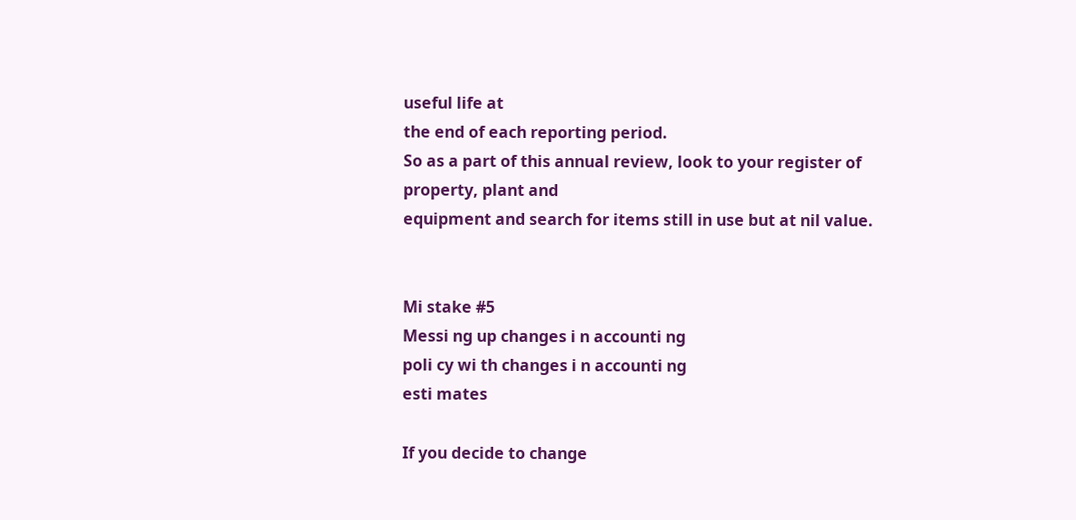useful life at
the end of each reporting period.
So as a part of this annual review, look to your register of property, plant and
equipment and search for items still in use but at nil value.


Mi stake #5
Messi ng up changes i n accounti ng
poli cy wi th changes i n accounti ng
esti mates

If you decide to change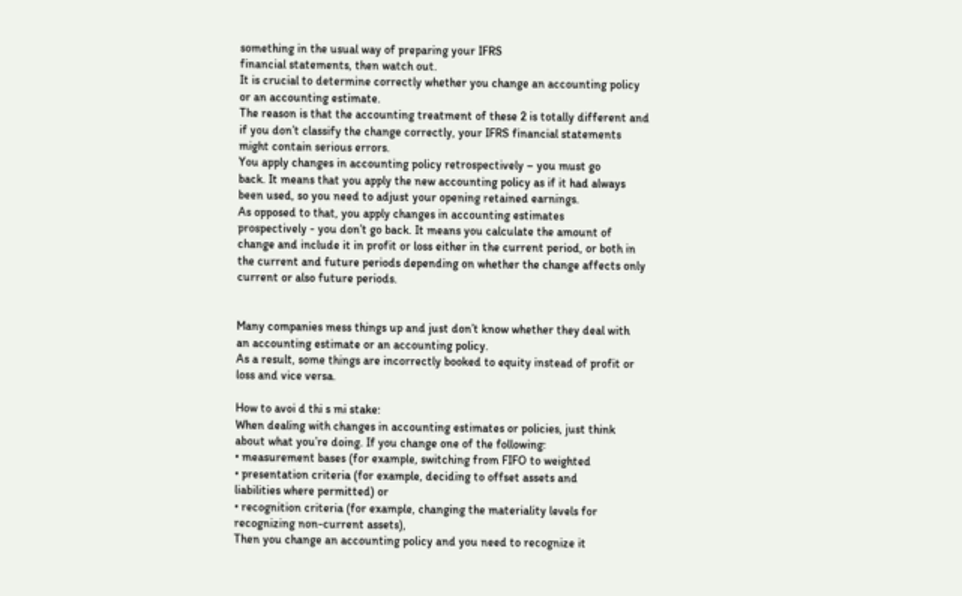something in the usual way of preparing your IFRS
financial statements, then watch out.
It is crucial to determine correctly whether you change an accounting policy
or an accounting estimate.
The reason is that the accounting treatment of these 2 is totally different and
if you don’t classify the change correctly, your IFRS financial statements
might contain serious errors.
You apply changes in accounting policy retrospectively – you must go
back. It means that you apply the new accounting policy as if it had always
been used, so you need to adjust your opening retained earnings.
As opposed to that, you apply changes in accounting estimates
prospectively - you don’t go back. It means you calculate the amount of
change and include it in profit or loss either in the current period, or both in
the current and future periods depending on whether the change affects only
current or also future periods.


Many companies mess things up and just don’t know whether they deal with
an accounting estimate or an accounting policy.
As a result, some things are incorrectly booked to equity instead of profit or
loss and vice versa.

How to avoi d thi s mi stake:
When dealing with changes in accounting estimates or policies, just think
about what you’re doing. If you change one of the following:
• measurement bases (for example, switching from FIFO to weighted
• presentation criteria (for example, deciding to offset assets and
liabilities where permitted) or
• recognition criteria (for example, changing the materiality levels for
recognizing non-current assets),
Then you change an accounting policy and you need to recognize it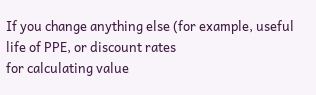If you change anything else (for example, useful life of PPE, or discount rates
for calculating value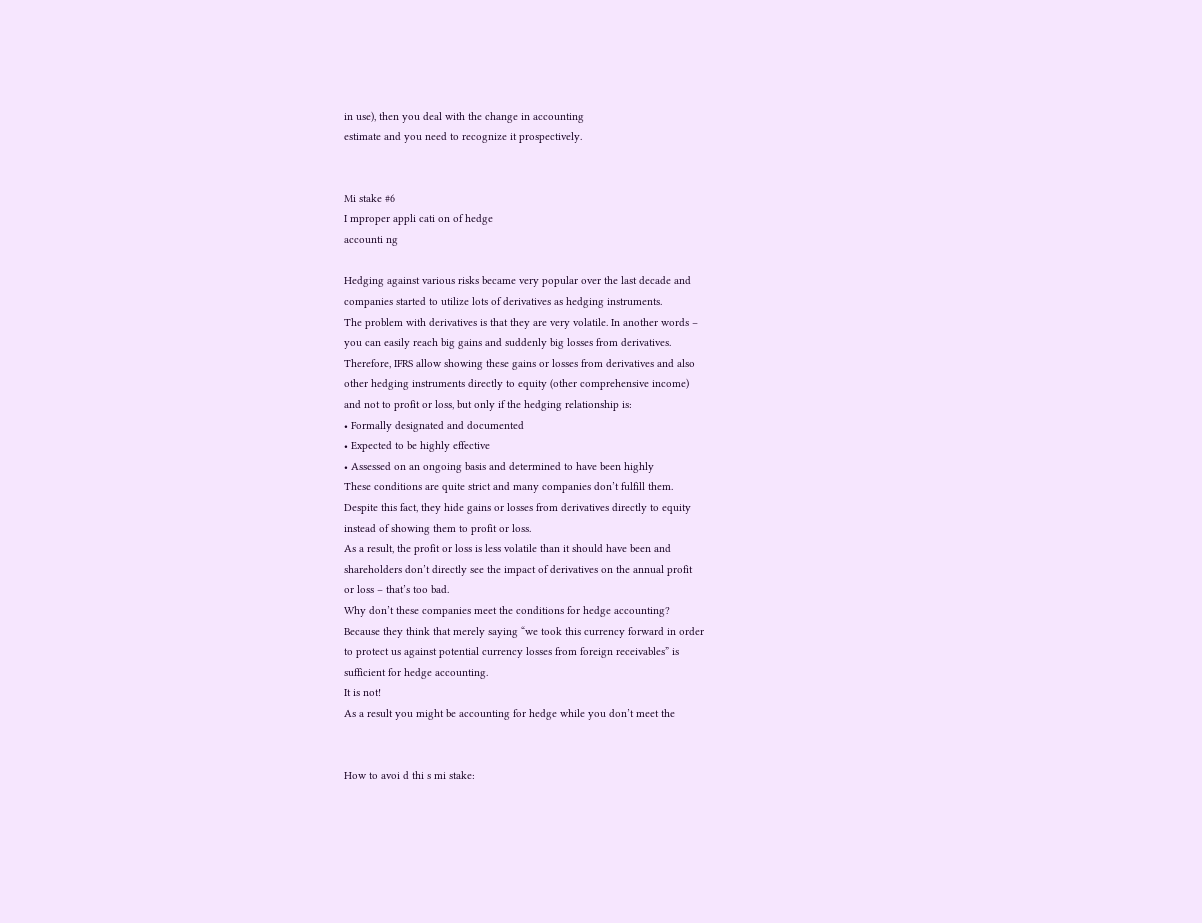in use), then you deal with the change in accounting
estimate and you need to recognize it prospectively.


Mi stake #6
I mproper appli cati on of hedge
accounti ng

Hedging against various risks became very popular over the last decade and
companies started to utilize lots of derivatives as hedging instruments.
The problem with derivatives is that they are very volatile. In another words –
you can easily reach big gains and suddenly big losses from derivatives.
Therefore, IFRS allow showing these gains or losses from derivatives and also
other hedging instruments directly to equity (other comprehensive income)
and not to profit or loss, but only if the hedging relationship is:
• Formally designated and documented
• Expected to be highly effective
• Assessed on an ongoing basis and determined to have been highly
These conditions are quite strict and many companies don’t fulfill them.
Despite this fact, they hide gains or losses from derivatives directly to equity
instead of showing them to profit or loss.
As a result, the profit or loss is less volatile than it should have been and
shareholders don’t directly see the impact of derivatives on the annual profit
or loss – that’s too bad.
Why don’t these companies meet the conditions for hedge accounting?
Because they think that merely saying “we took this currency forward in order
to protect us against potential currency losses from foreign receivables” is
sufficient for hedge accounting.
It is not!
As a result you might be accounting for hedge while you don’t meet the


How to avoi d thi s mi stake: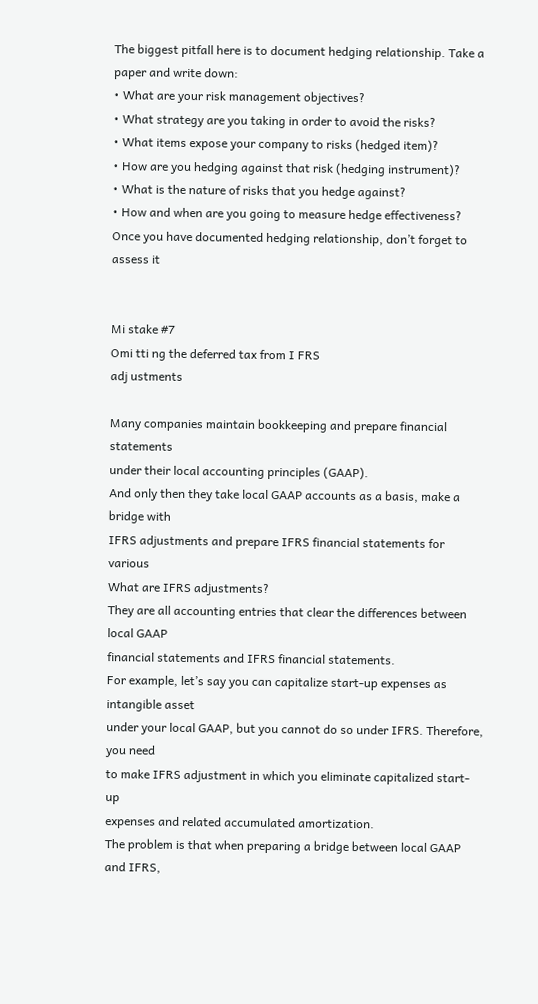The biggest pitfall here is to document hedging relationship. Take a
paper and write down:
• What are your risk management objectives?
• What strategy are you taking in order to avoid the risks?
• What items expose your company to risks (hedged item)?
• How are you hedging against that risk (hedging instrument)?
• What is the nature of risks that you hedge against?
• How and when are you going to measure hedge effectiveness?
Once you have documented hedging relationship, don’t forget to assess it


Mi stake #7
Omi tti ng the deferred tax from I FRS
adj ustments

Many companies maintain bookkeeping and prepare financial statements
under their local accounting principles (GAAP).
And only then they take local GAAP accounts as a basis, make a bridge with
IFRS adjustments and prepare IFRS financial statements for various
What are IFRS adjustments?
They are all accounting entries that clear the differences between local GAAP
financial statements and IFRS financial statements.
For example, let’s say you can capitalize start-up expenses as intangible asset
under your local GAAP, but you cannot do so under IFRS. Therefore, you need
to make IFRS adjustment in which you eliminate capitalized start-up
expenses and related accumulated amortization.
The problem is that when preparing a bridge between local GAAP and IFRS,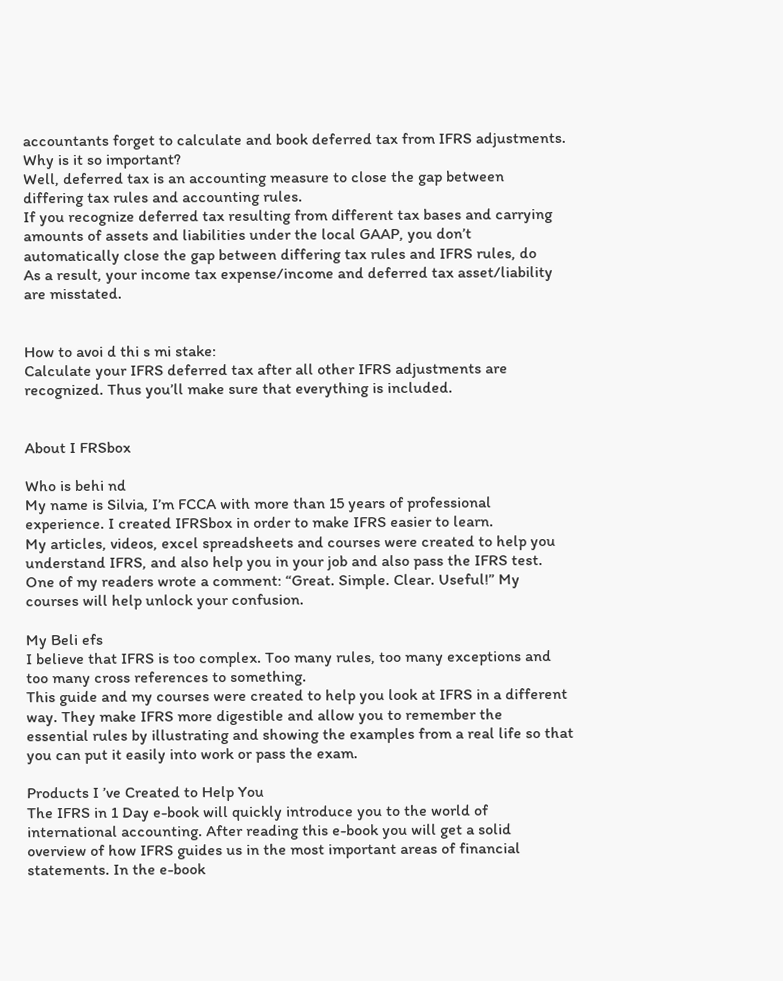accountants forget to calculate and book deferred tax from IFRS adjustments.
Why is it so important?
Well, deferred tax is an accounting measure to close the gap between
differing tax rules and accounting rules.
If you recognize deferred tax resulting from different tax bases and carrying
amounts of assets and liabilities under the local GAAP, you don’t
automatically close the gap between differing tax rules and IFRS rules, do
As a result, your income tax expense/income and deferred tax asset/liability
are misstated.


How to avoi d thi s mi stake:
Calculate your IFRS deferred tax after all other IFRS adjustments are
recognized. Thus you’ll make sure that everything is included.


About I FRSbox

Who is behi nd
My name is Silvia, I’m FCCA with more than 15 years of professional
experience. I created IFRSbox in order to make IFRS easier to learn.
My articles, videos, excel spreadsheets and courses were created to help you
understand IFRS, and also help you in your job and also pass the IFRS test.
One of my readers wrote a comment: “Great. Simple. Clear. Useful!” My
courses will help unlock your confusion.

My Beli efs
I believe that IFRS is too complex. Too many rules, too many exceptions and
too many cross references to something.
This guide and my courses were created to help you look at IFRS in a different
way. They make IFRS more digestible and allow you to remember the
essential rules by illustrating and showing the examples from a real life so that
you can put it easily into work or pass the exam.

Products I ’ve Created to Help You
The IFRS in 1 Day e-book will quickly introduce you to the world of
international accounting. After reading this e-book you will get a solid
overview of how IFRS guides us in the most important areas of financial
statements. In the e-book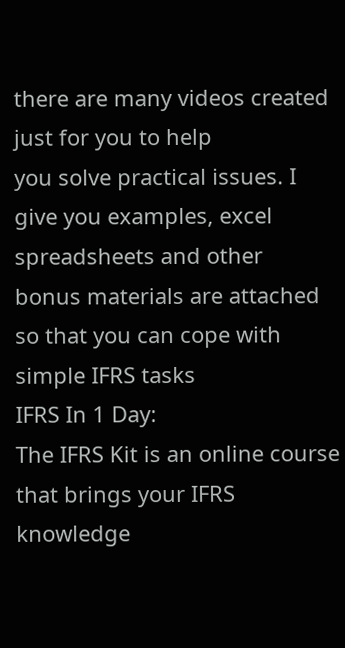there are many videos created just for you to help
you solve practical issues. I give you examples, excel spreadsheets and other
bonus materials are attached so that you can cope with simple IFRS tasks
IFRS In 1 Day:
The IFRS Kit is an online course that brings your IFRS knowledge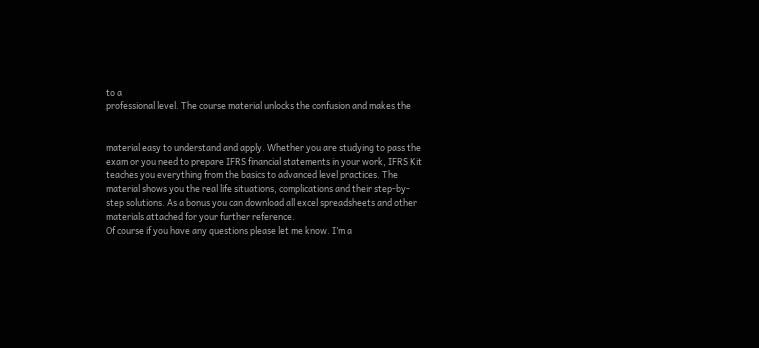to a
professional level. The course material unlocks the confusion and makes the


material easy to understand and apply. Whether you are studying to pass the
exam or you need to prepare IFRS financial statements in your work, IFRS Kit
teaches you everything from the basics to advanced level practices. The
material shows you the real life situations, complications and their step-by-
step solutions. As a bonus you can download all excel spreadsheets and other
materials attached for your further reference.
Of course if you have any questions please let me know. I’m a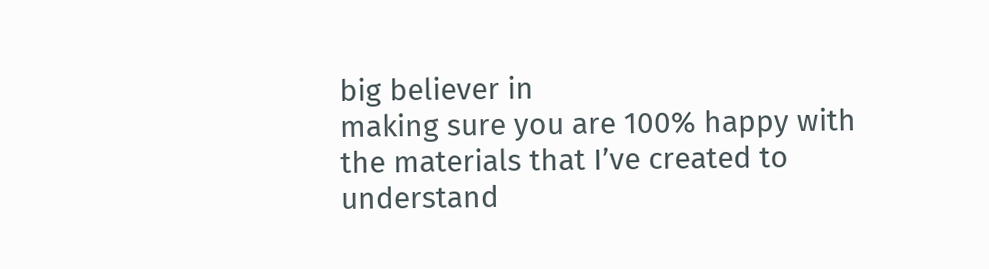big believer in
making sure you are 100% happy with the materials that I’ve created to
understand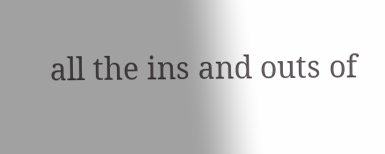all the ins and outs of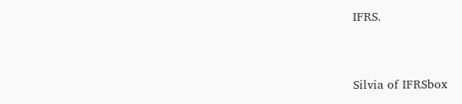IFRS.


Silvia of IFRSbox